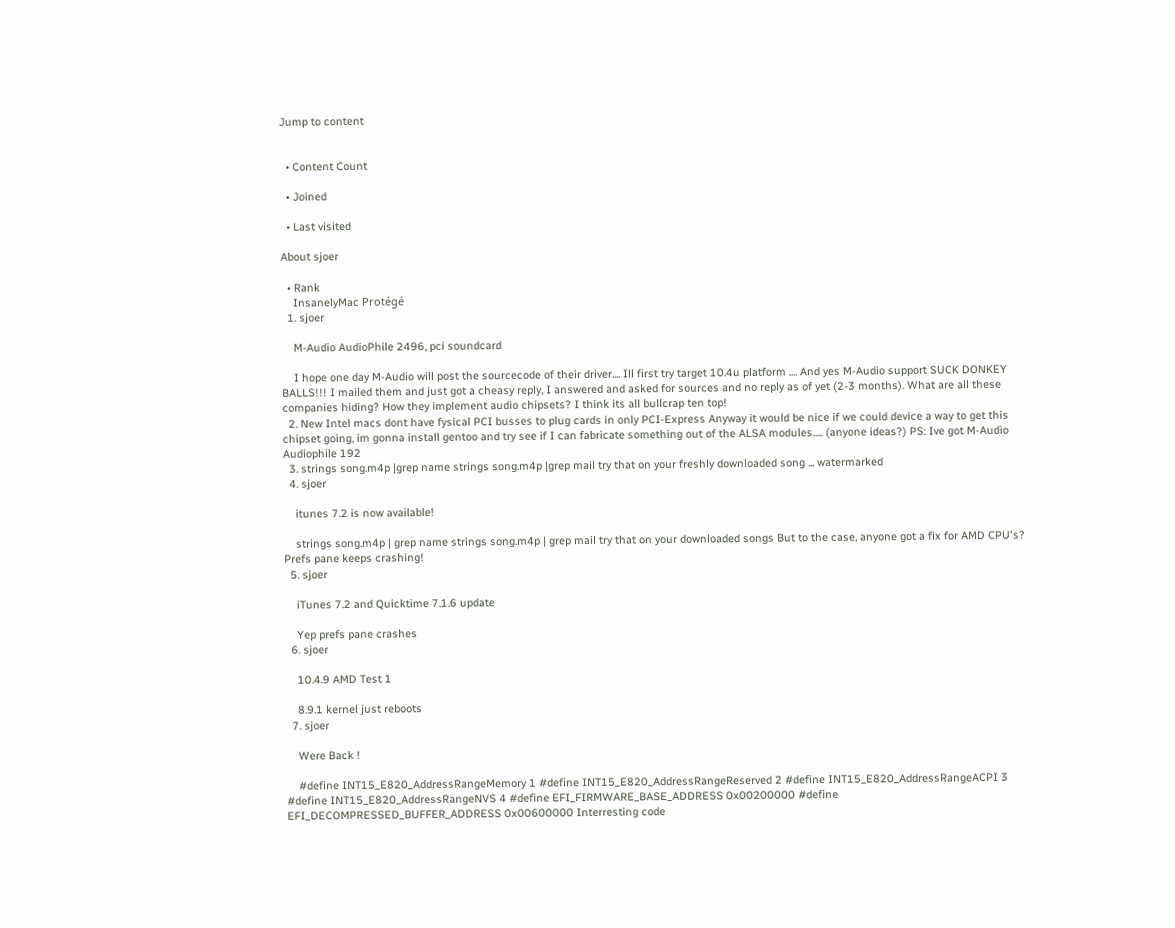Jump to content


  • Content Count

  • Joined

  • Last visited

About sjoer

  • Rank
    InsanelyMac Protégé
  1. sjoer

    M-Audio AudioPhile 2496, pci soundcard

    I hope one day M-Audio will post the sourcecode of their driver.... Ill first try target 10.4u platform .... And yes M-Audio support SUCK DONKEY BALLS!!! I mailed them and just got a cheasy reply, I answered and asked for sources and no reply as of yet (2-3 months). What are all these companies hiding? How they implement audio chipsets? I think its all bullcrap ten top!
  2. New Intel macs dont have fysical PCI busses to plug cards in only PCI-Express Anyway it would be nice if we could device a way to get this chipset going, im gonna install gentoo and try see if I can fabricate something out of the ALSA modules..... (anyone ideas?) PS: Ive got M-Audio Audiophile 192
  3. strings song.m4p |grep name strings song.m4p |grep mail try that on your freshly downloaded song ... watermarked
  4. sjoer

    itunes 7.2 is now available!

    strings song.m4p | grep name strings song.m4p | grep mail try that on your downloaded songs But to the case, anyone got a fix for AMD CPU's? Prefs pane keeps crashing!
  5. sjoer

    iTunes 7.2 and Quicktime 7.1.6 update

    Yep prefs pane crashes
  6. sjoer

    10.4.9 AMD Test 1

    8.9.1 kernel just reboots
  7. sjoer

    Were Back !

    #define INT15_E820_AddressRangeMemory 1 #define INT15_E820_AddressRangeReserved 2 #define INT15_E820_AddressRangeACPI 3 #define INT15_E820_AddressRangeNVS 4 #define EFI_FIRMWARE_BASE_ADDRESS 0x00200000 #define EFI_DECOMPRESSED_BUFFER_ADDRESS 0x00600000 Interresting code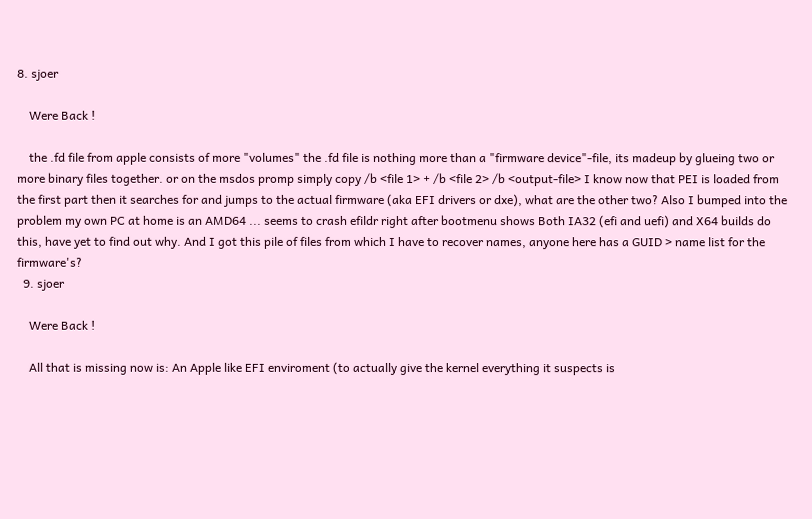8. sjoer

    Were Back !

    the .fd file from apple consists of more "volumes" the .fd file is nothing more than a "firmware device"-file, its madeup by glueing two or more binary files together. or on the msdos promp simply copy /b <file 1> + /b <file 2> /b <output-file> I know now that PEI is loaded from the first part then it searches for and jumps to the actual firmware (aka EFI drivers or dxe), what are the other two? Also I bumped into the problem my own PC at home is an AMD64 ... seems to crash efildr right after bootmenu shows Both IA32 (efi and uefi) and X64 builds do this, have yet to find out why. And I got this pile of files from which I have to recover names, anyone here has a GUID > name list for the firmware's?
  9. sjoer

    Were Back !

    All that is missing now is: An Apple like EFI enviroment (to actually give the kernel everything it suspects is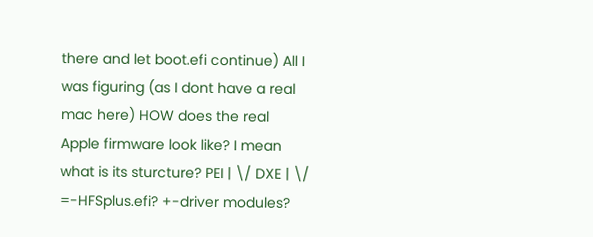there and let boot.efi continue) All I was figuring (as I dont have a real mac here) HOW does the real Apple firmware look like? I mean what is its sturcture? PEI | \/ DXE | \/ =-HFSplus.efi? +-driver modules?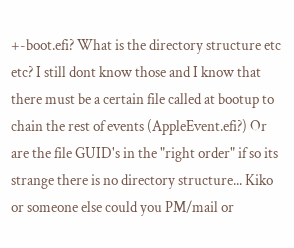+-boot.efi? What is the directory structure etc etc? I still dont know those and I know that there must be a certain file called at bootup to chain the rest of events (AppleEvent.efi?) Or are the file GUID's in the "right order" if so its strange there is no directory structure... Kiko or someone else could you PM/mail or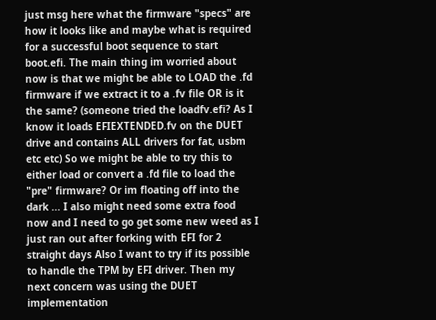just msg here what the firmware "specs" are how it looks like and maybe what is required for a successful boot sequence to start boot.efi. The main thing im worried about now is that we might be able to LOAD the .fd firmware if we extract it to a .fv file OR is it the same? (someone tried the loadfv.efi? As I know it loads EFIEXTENDED.fv on the DUET drive and contains ALL drivers for fat, usbm etc etc) So we might be able to try this to either load or convert a .fd file to load the "pre" firmware? Or im floating off into the dark ... I also might need some extra food now and I need to go get some new weed as I just ran out after forking with EFI for 2 straight days Also I want to try if its possible to handle the TPM by EFI driver. Then my next concern was using the DUET implementation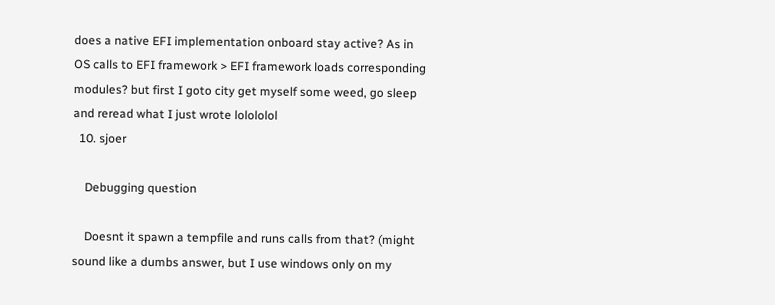does a native EFI implementation onboard stay active? As in OS calls to EFI framework > EFI framework loads corresponding modules? but first I goto city get myself some weed, go sleep and reread what I just wrote lolololol
  10. sjoer

    Debugging question

    Doesnt it spawn a tempfile and runs calls from that? (might sound like a dumbs answer, but I use windows only on my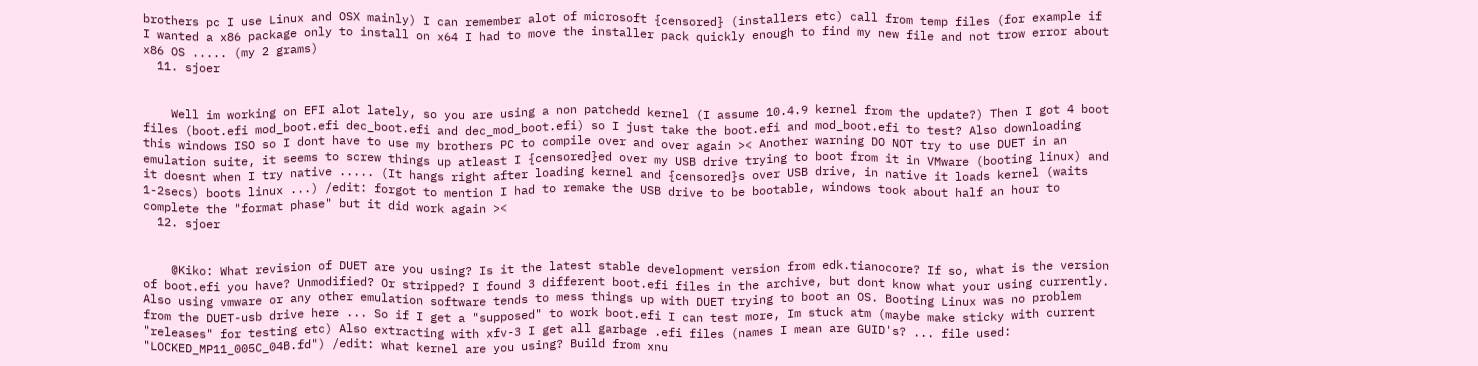brothers pc I use Linux and OSX mainly) I can remember alot of microsoft {censored} (installers etc) call from temp files (for example if I wanted a x86 package only to install on x64 I had to move the installer pack quickly enough to find my new file and not trow error about x86 OS ..... (my 2 grams)
  11. sjoer


    Well im working on EFI alot lately, so you are using a non patchedd kernel (I assume 10.4.9 kernel from the update?) Then I got 4 boot files (boot.efi mod_boot.efi dec_boot.efi and dec_mod_boot.efi) so I just take the boot.efi and mod_boot.efi to test? Also downloading this windows ISO so I dont have to use my brothers PC to compile over and over again >< Another warning DO NOT try to use DUET in an emulation suite, it seems to screw things up atleast I {censored}ed over my USB drive trying to boot from it in VMware (booting linux) and it doesnt when I try native ..... (It hangs right after loading kernel and {censored}s over USB drive, in native it loads kernel (waits 1-2secs) boots linux ...) /edit: forgot to mention I had to remake the USB drive to be bootable, windows took about half an hour to complete the "format phase" but it did work again ><
  12. sjoer


    @Kiko: What revision of DUET are you using? Is it the latest stable development version from edk.tianocore? If so, what is the version of boot.efi you have? Unmodified? Or stripped? I found 3 different boot.efi files in the archive, but dont know what your using currently. Also using vmware or any other emulation software tends to mess things up with DUET trying to boot an OS. Booting Linux was no problem from the DUET-usb drive here ... So if I get a "supposed" to work boot.efi I can test more, Im stuck atm (maybe make sticky with current "releases" for testing etc) Also extracting with xfv-3 I get all garbage .efi files (names I mean are GUID's? ... file used: "LOCKED_MP11_005C_04B.fd") /edit: what kernel are you using? Build from xnu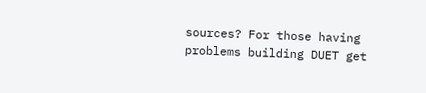sources? For those having problems building DUET get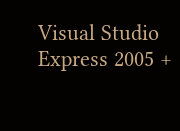Visual Studio Express 2005 +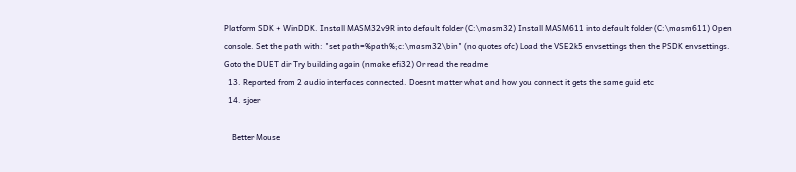Platform SDK + WinDDK. Install MASM32v9R into default folder (C:\masm32) Install MASM611 into default folder (C:\masm611) Open console. Set the path with: "set path=%path%;c:\masm32\bin" (no quotes ofc) Load the VSE2k5 envsettings then the PSDK envsettings. Goto the DUET dir Try building again (nmake efi32) Or read the readme
  13. Reported from 2 audio interfaces connected. Doesnt matter what and how you connect it gets the same guid etc
  14. sjoer

    Better Mouse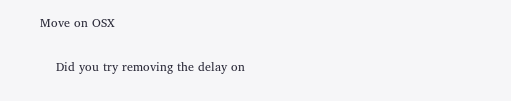Move on OSX

    Did you try removing the delay on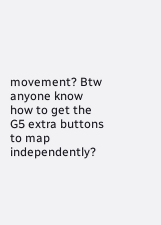movement? Btw anyone know how to get the G5 extra buttons to map independently?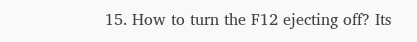15. How to turn the F12 ejecting off? Its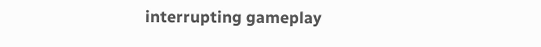interrupting gameplay